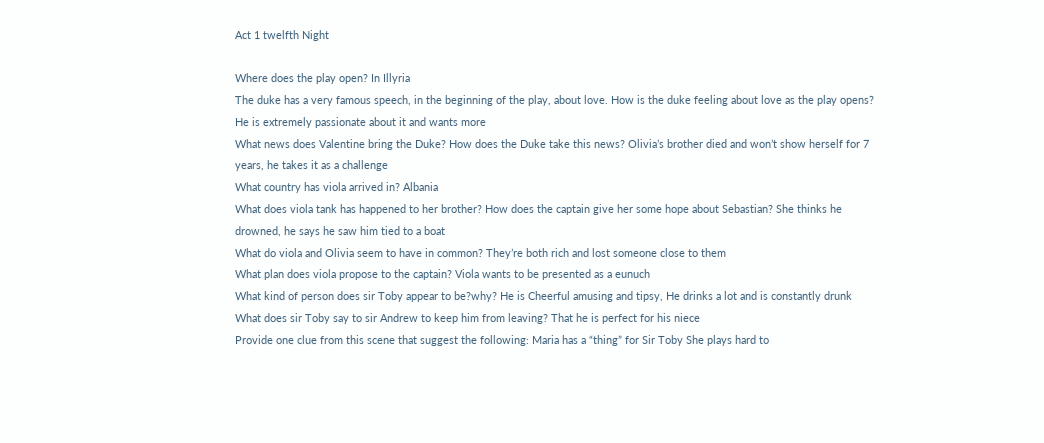Act 1 twelfth Night

Where does the play open? In Illyria
The duke has a very famous speech, in the beginning of the play, about love. How is the duke feeling about love as the play opens? He is extremely passionate about it and wants more
What news does Valentine bring the Duke? How does the Duke take this news? Olivia’s brother died and won’t show herself for 7 years, he takes it as a challenge
What country has viola arrived in? Albania
What does viola tank has happened to her brother? How does the captain give her some hope about Sebastian? She thinks he drowned, he says he saw him tied to a boat
What do viola and Olivia seem to have in common? They’re both rich and lost someone close to them
What plan does viola propose to the captain? Viola wants to be presented as a eunuch
What kind of person does sir Toby appear to be?why? He is Cheerful amusing and tipsy, He drinks a lot and is constantly drunk
What does sir Toby say to sir Andrew to keep him from leaving? That he is perfect for his niece
Provide one clue from this scene that suggest the following: Maria has a “thing” for Sir Toby She plays hard to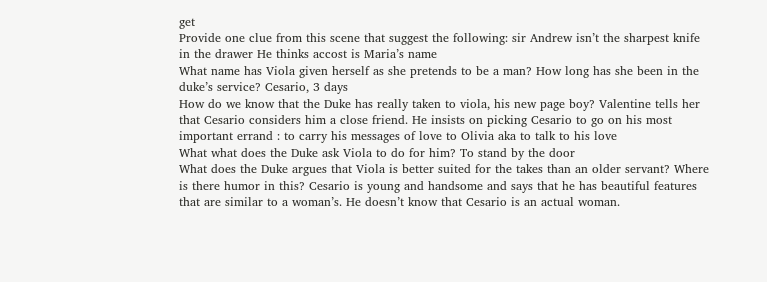get
Provide one clue from this scene that suggest the following: sir Andrew isn’t the sharpest knife in the drawer He thinks accost is Maria’s name
What name has Viola given herself as she pretends to be a man? How long has she been in the duke’s service? Cesario, 3 days
How do we know that the Duke has really taken to viola, his new page boy? Valentine tells her that Cesario considers him a close friend. He insists on picking Cesario to go on his most important errand : to carry his messages of love to Olivia aka to talk to his love
What what does the Duke ask Viola to do for him? To stand by the door
What does the Duke argues that Viola is better suited for the takes than an older servant? Where is there humor in this? Cesario is young and handsome and says that he has beautiful features that are similar to a woman’s. He doesn’t know that Cesario is an actual woman.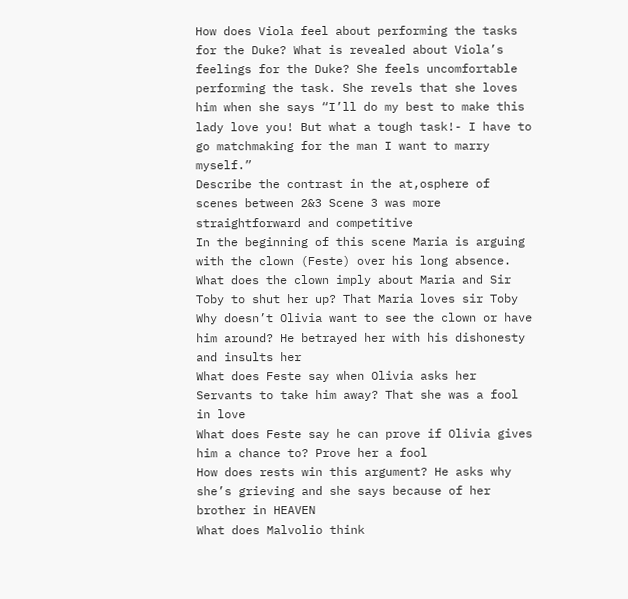How does Viola feel about performing the tasks for the Duke? What is revealed about Viola’s feelings for the Duke? She feels uncomfortable performing the task. She revels that she loves him when she says “I’ll do my best to make this lady love you! But what a tough task!- I have to go matchmaking for the man I want to marry myself.”
Describe the contrast in the at,osphere of scenes between 2&3 Scene 3 was more straightforward and competitive
In the beginning of this scene Maria is arguing with the clown (Feste) over his long absence. What does the clown imply about Maria and Sir Toby to shut her up? That Maria loves sir Toby
Why doesn’t Olivia want to see the clown or have him around? He betrayed her with his dishonesty and insults her
What does Feste say when Olivia asks her Servants to take him away? That she was a fool in love
What does Feste say he can prove if Olivia gives him a chance to? Prove her a fool
How does rests win this argument? He asks why she’s grieving and she says because of her brother in HEAVEN
What does Malvolio think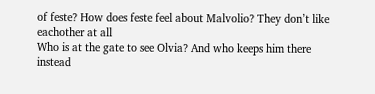of feste? How does feste feel about Malvolio? They don’t like eachother at all
Who is at the gate to see Olvia? And who keeps him there instead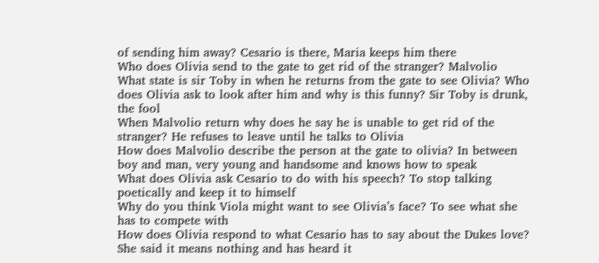of sending him away? Cesario is there, Maria keeps him there
Who does Olivia send to the gate to get rid of the stranger? Malvolio
What state is sir Toby in when he returns from the gate to see Olivia? Who does Olivia ask to look after him and why is this funny? Sir Toby is drunk, the fool
When Malvolio return why does he say he is unable to get rid of the stranger? He refuses to leave until he talks to Olivia
How does Malvolio describe the person at the gate to olivia? In between boy and man, very young and handsome and knows how to speak
What does Olivia ask Cesario to do with his speech? To stop talking poetically and keep it to himself
Why do you think Viola might want to see Olivia’s face? To see what she has to compete with
How does Olivia respond to what Cesario has to say about the Dukes love? She said it means nothing and has heard it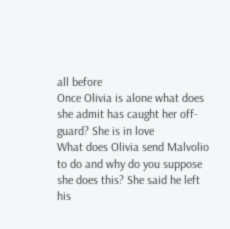all before
Once Olivia is alone what does she admit has caught her off-guard? She is in love
What does Olivia send Malvolio to do and why do you suppose she does this? She said he left his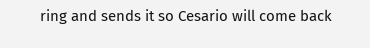ring and sends it so Cesario will come back